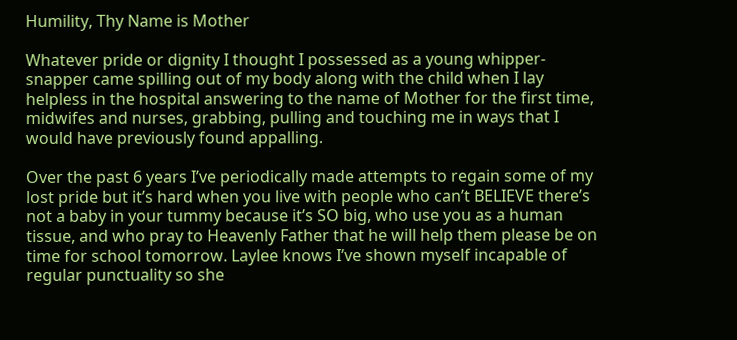Humility, Thy Name is Mother

Whatever pride or dignity I thought I possessed as a young whipper-snapper came spilling out of my body along with the child when I lay helpless in the hospital answering to the name of Mother for the first time, midwifes and nurses, grabbing, pulling and touching me in ways that I would have previously found appalling.

Over the past 6 years I’ve periodically made attempts to regain some of my lost pride but it’s hard when you live with people who can’t BELIEVE there’s not a baby in your tummy because it’s SO big, who use you as a human tissue, and who pray to Heavenly Father that he will help them please be on time for school tomorrow. Laylee knows I’ve shown myself incapable of regular punctuality so she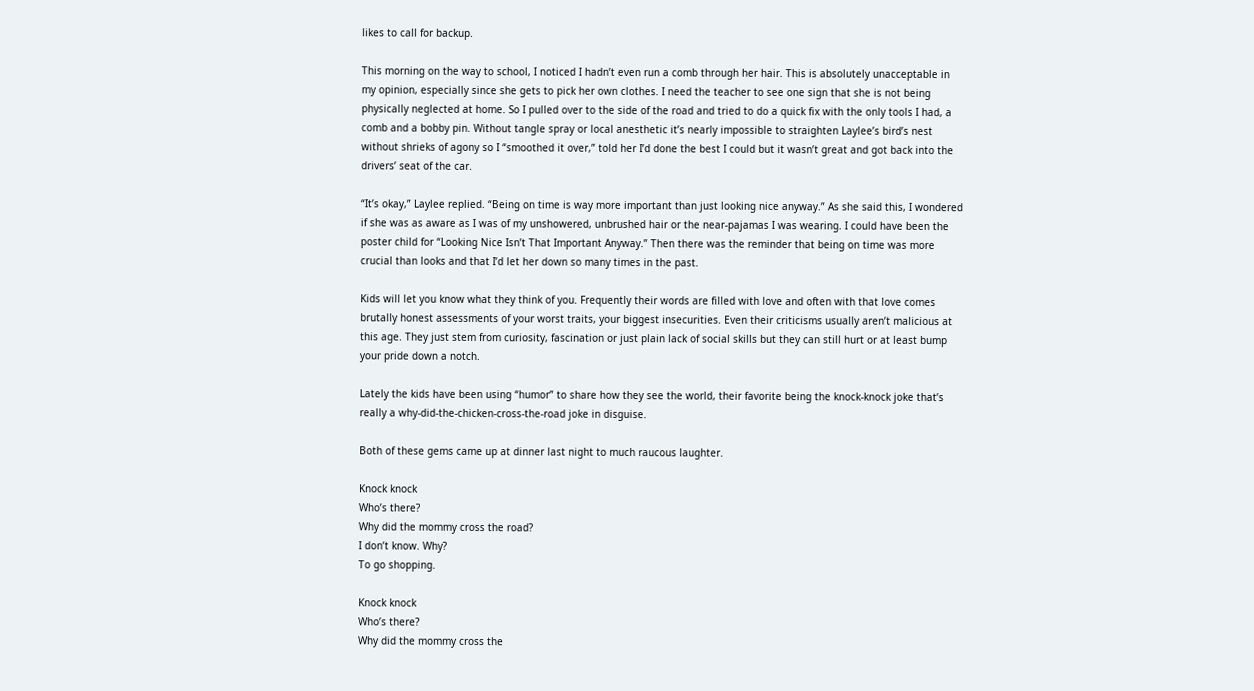likes to call for backup.

This morning on the way to school, I noticed I hadn’t even run a comb through her hair. This is absolutely unacceptable in my opinion, especially since she gets to pick her own clothes. I need the teacher to see one sign that she is not being physically neglected at home. So I pulled over to the side of the road and tried to do a quick fix with the only tools I had, a comb and a bobby pin. Without tangle spray or local anesthetic it’s nearly impossible to straighten Laylee’s bird’s nest without shrieks of agony so I “smoothed it over,” told her I’d done the best I could but it wasn’t great and got back into the drivers’ seat of the car.

“It’s okay,” Laylee replied. “Being on time is way more important than just looking nice anyway.” As she said this, I wondered if she was as aware as I was of my unshowered, unbrushed hair or the near-pajamas I was wearing. I could have been the poster child for “Looking Nice Isn’t That Important Anyway.” Then there was the reminder that being on time was more crucial than looks and that I’d let her down so many times in the past.

Kids will let you know what they think of you. Frequently their words are filled with love and often with that love comes brutally honest assessments of your worst traits, your biggest insecurities. Even their criticisms usually aren’t malicious at this age. They just stem from curiosity, fascination or just plain lack of social skills but they can still hurt or at least bump your pride down a notch.

Lately the kids have been using “humor” to share how they see the world, their favorite being the knock-knock joke that’s really a why-did-the-chicken-cross-the-road joke in disguise.

Both of these gems came up at dinner last night to much raucous laughter.

Knock knock
Who’s there?
Why did the mommy cross the road?
I don’t know. Why?
To go shopping.

Knock knock
Who’s there?
Why did the mommy cross the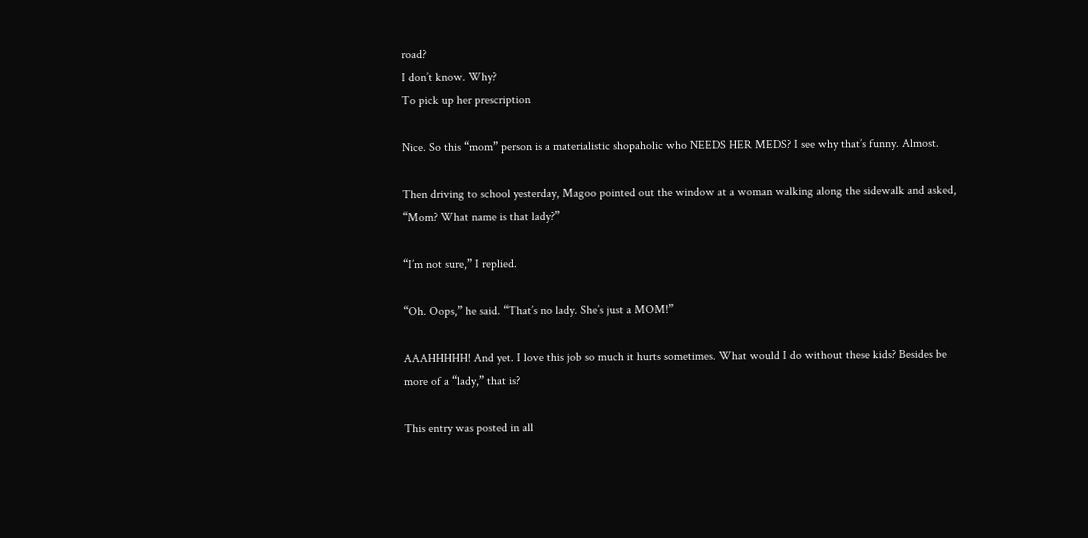road?
I don’t know. Why?
To pick up her prescription

Nice. So this “mom” person is a materialistic shopaholic who NEEDS HER MEDS? I see why that’s funny. Almost.

Then driving to school yesterday, Magoo pointed out the window at a woman walking along the sidewalk and asked, “Mom? What name is that lady?”

“I’m not sure,” I replied.

“Oh. Oops,” he said. “That’s no lady. She’s just a MOM!”

AAAHHHHH! And yet. I love this job so much it hurts sometimes. What would I do without these kids? Besides be more of a “lady,” that is?

This entry was posted in all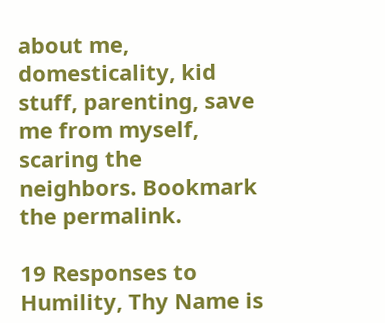about me, domesticality, kid stuff, parenting, save me from myself, scaring the neighbors. Bookmark the permalink.

19 Responses to Humility, Thy Name is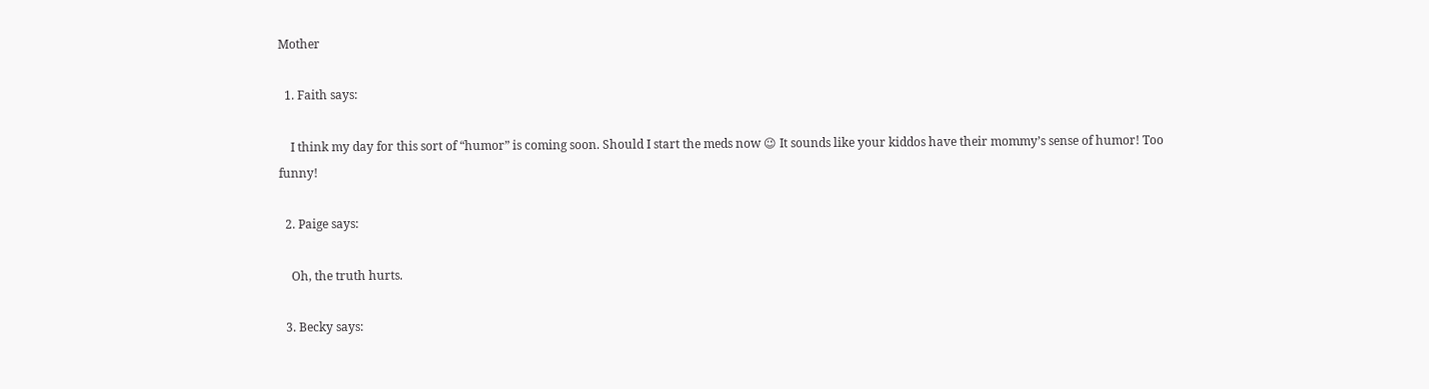Mother

  1. Faith says:

    I think my day for this sort of “humor” is coming soon. Should I start the meds now 😉 It sounds like your kiddos have their mommy’s sense of humor! Too funny!

  2. Paige says:

    Oh, the truth hurts.

  3. Becky says: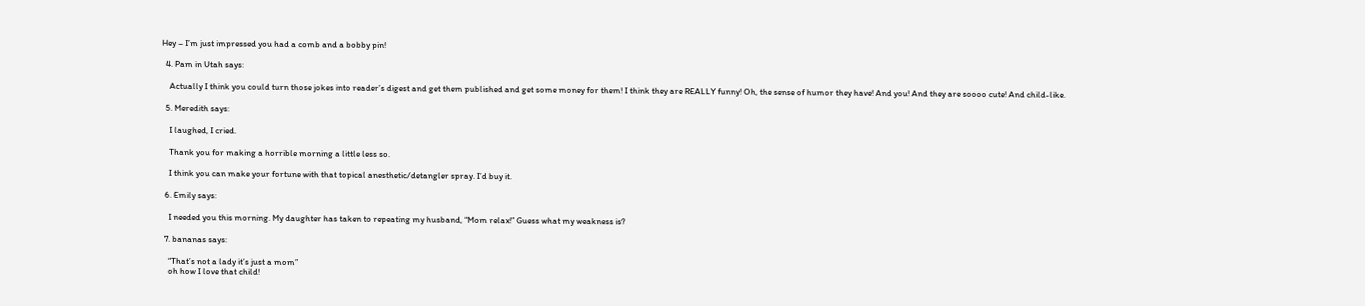Hey – I’m just impressed you had a comb and a bobby pin!

  4. Pam in Utah says:

    Actually I think you could turn those jokes into reader’s digest and get them published and get some money for them! I think they are REALLY funny! Oh, the sense of humor they have! And you! And they are soooo cute! And child-like.

  5. Meredith says:

    I laughed, I cried.

    Thank you for making a horrible morning a little less so.

    I think you can make your fortune with that topical anesthetic/detangler spray. I’d buy it.

  6. Emily says:

    I needed you this morning. My daughter has taken to repeating my husband, “Mom relax!” Guess what my weakness is?

  7. bananas says:

    “That’s not a lady it’s just a mom”
    oh how I love that child!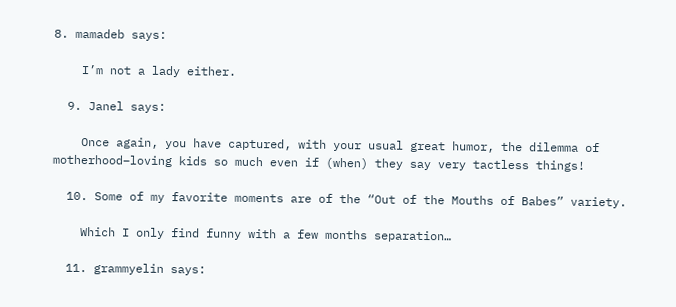8. mamadeb says:

    I’m not a lady either.

  9. Janel says:

    Once again, you have captured, with your usual great humor, the dilemma of motherhood–loving kids so much even if (when) they say very tactless things!

  10. Some of my favorite moments are of the “Out of the Mouths of Babes” variety.

    Which I only find funny with a few months separation…

  11. grammyelin says: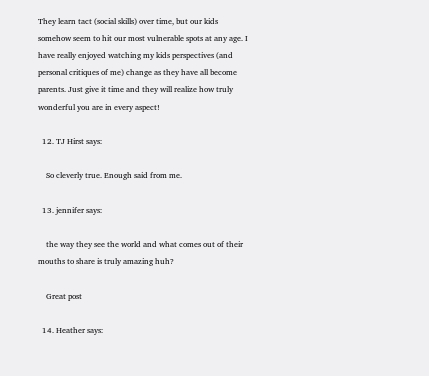They learn tact (social skills) over time, but our kids somehow seem to hit our most vulnerable spots at any age. I have really enjoyed watching my kids perspectives (and personal critiques of me) change as they have all become parents. Just give it time and they will realize how truly wonderful you are in every aspect!

  12. TJ Hirst says:

    So cleverly true. Enough said from me.

  13. jennifer says:

    the way they see the world and what comes out of their mouths to share is truly amazing huh?

    Great post

  14. Heather says: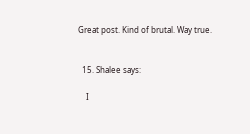Great post. Kind of brutal. Way true.


  15. Shalee says:

    I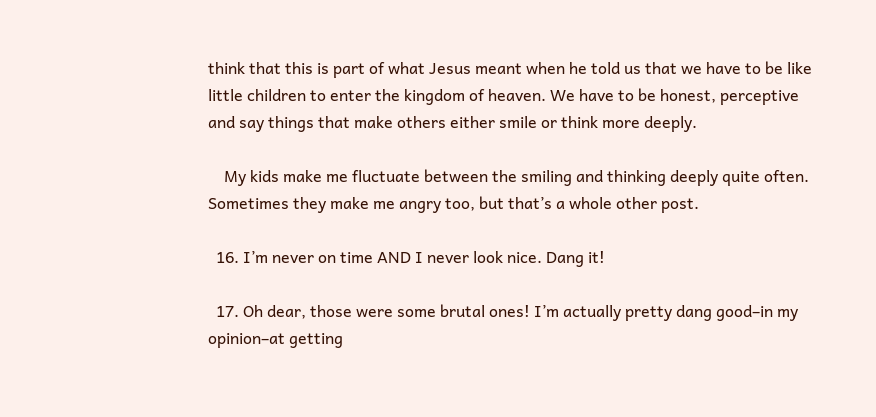think that this is part of what Jesus meant when he told us that we have to be like little children to enter the kingdom of heaven. We have to be honest, perceptive and say things that make others either smile or think more deeply.

    My kids make me fluctuate between the smiling and thinking deeply quite often. Sometimes they make me angry too, but that’s a whole other post.

  16. I’m never on time AND I never look nice. Dang it!

  17. Oh dear, those were some brutal ones! I’m actually pretty dang good–in my opinion–at getting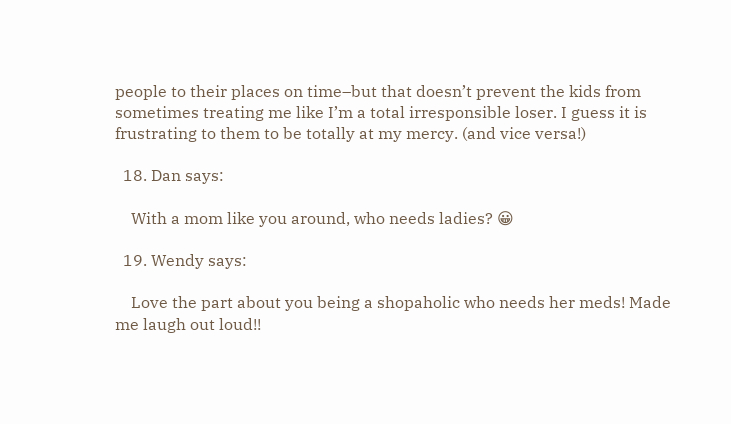people to their places on time–but that doesn’t prevent the kids from sometimes treating me like I’m a total irresponsible loser. I guess it is frustrating to them to be totally at my mercy. (and vice versa!)

  18. Dan says:

    With a mom like you around, who needs ladies? 😀

  19. Wendy says:

    Love the part about you being a shopaholic who needs her meds! Made me laugh out loud!!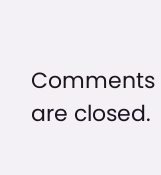Comments are closed.